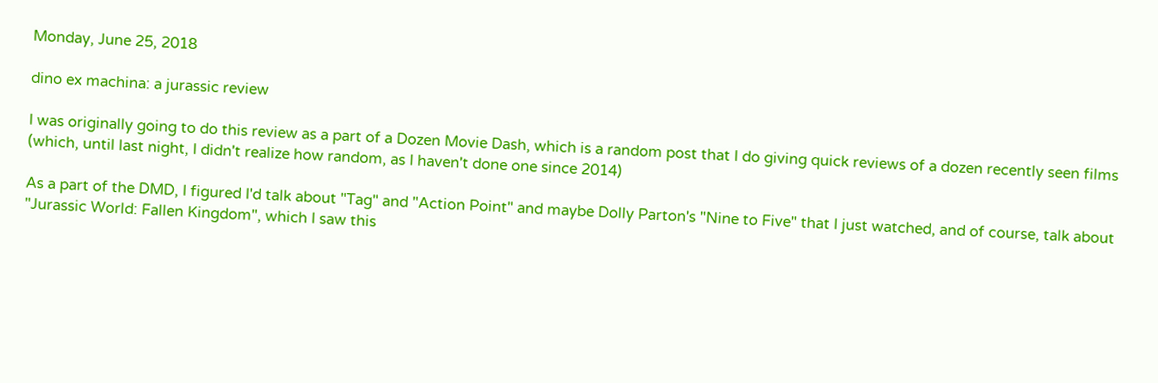Monday, June 25, 2018

dino ex machina: a jurassic review

I was originally going to do this review as a part of a Dozen Movie Dash, which is a random post that I do giving quick reviews of a dozen recently seen films (which, until last night, I didn't realize how random, as I haven't done one since 2014)

As a part of the DMD, I figured I'd talk about "Tag" and "Action Point" and maybe Dolly Parton's "Nine to Five" that I just watched, and of course, talk about "Jurassic World: Fallen Kingdom", which I saw this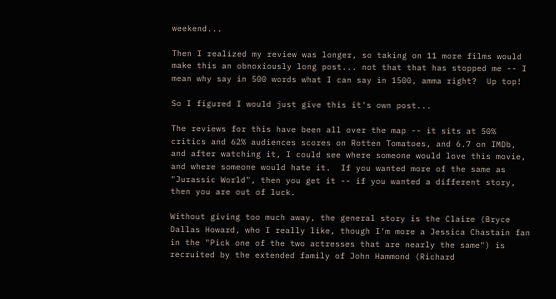weekend...

Then I realized my review was longer, so taking on 11 more films would make this an obnoxiously long post... not that that has stopped me -- I mean why say in 500 words what I can say in 1500, amma right?  Up top!

So I figured I would just give this it's own post...

The reviews for this have been all over the map -- it sits at 50% critics and 62% audiences scores on Rotten Tomatoes, and 6.7 on IMDb, and after watching it, I could see where someone would love this movie, and where someone would hate it.  If you wanted more of the same as "Jurassic World", then you get it -- if you wanted a different story, then you are out of luck.

Without giving too much away, the general story is the Claire (Bryce Dallas Howard, who I really like, though I'm more a Jessica Chastain fan in the "Pick one of the two actresses that are nearly the same") is recruited by the extended family of John Hammond (Richard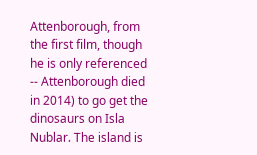Attenborough, from the first film, though he is only referenced -- Attenborough died in 2014) to go get the dinosaurs on Isla Nublar. The island is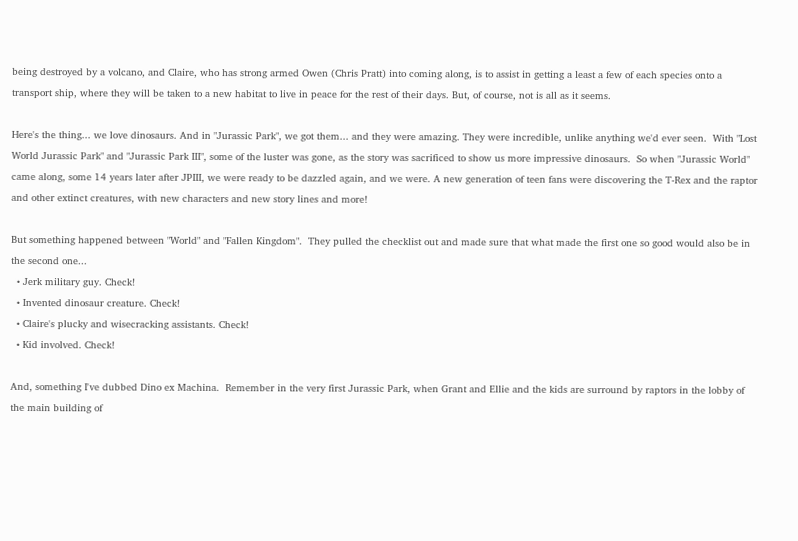being destroyed by a volcano, and Claire, who has strong armed Owen (Chris Pratt) into coming along, is to assist in getting a least a few of each species onto a transport ship, where they will be taken to a new habitat to live in peace for the rest of their days. But, of course, not is all as it seems.

Here's the thing... we love dinosaurs. And in "Jurassic Park", we got them... and they were amazing. They were incredible, unlike anything we'd ever seen.  With "Lost World Jurassic Park" and "Jurassic Park III", some of the luster was gone, as the story was sacrificed to show us more impressive dinosaurs.  So when "Jurassic World" came along, some 14 years later after JPIII, we were ready to be dazzled again, and we were. A new generation of teen fans were discovering the T-Rex and the raptor and other extinct creatures, with new characters and new story lines and more!

But something happened between "World" and "Fallen Kingdom".  They pulled the checklist out and made sure that what made the first one so good would also be in the second one...
  • Jerk military guy. Check!
  • Invented dinosaur creature. Check!
  • Claire's plucky and wisecracking assistants. Check!
  • Kid involved. Check!

And, something I've dubbed Dino ex Machina.  Remember in the very first Jurassic Park, when Grant and Ellie and the kids are surround by raptors in the lobby of the main building of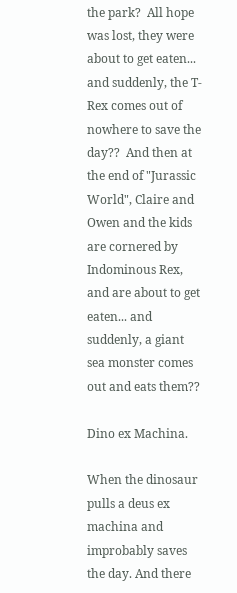the park?  All hope was lost, they were about to get eaten... and suddenly, the T-Rex comes out of nowhere to save the day??  And then at the end of "Jurassic World", Claire and Owen and the kids are cornered by Indominous Rex, and are about to get eaten... and suddenly, a giant sea monster comes out and eats them??

Dino ex Machina.

When the dinosaur pulls a deus ex machina and improbably saves the day. And there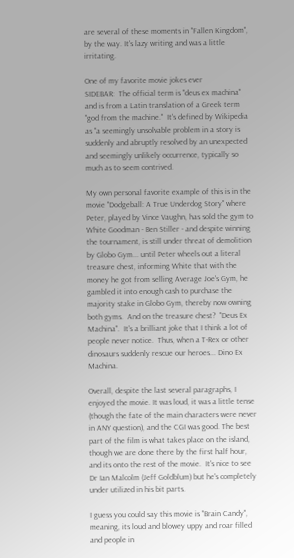are several of these moments in "Fallen Kingdom", by the way. It's lazy writing and was a little irritating.

One of my favorite movie jokes ever
SIDEBAR:  The official term is "deus ex machina" and is from a Latin translation of a Greek term "god from the machine."  It's defined by Wikipedia as "a seemingly unsolvable problem in a story is suddenly and abruptly resolved by an unexpected and seemingly unlikely occurrence, typically so much as to seem contrived.

My own personal favorite example of this is in the movie "Dodgeball: A True Underdog Story" where Peter, played by Vince Vaughn, has sold the gym to White Goodman - Ben Stiller - and despite winning the tournament, is still under threat of demolition by Globo Gym... until Peter wheels out a literal treasure chest, informing White that with the money he got from selling Average Joe's Gym, he gambled it into enough cash to purchase the majority stake in Globo Gym, thereby now owning both gyms.  And on the treasure chest?  "Deus Ex Machina".  It's a brilliant joke that I think a lot of people never notice.  Thus, when a T-Rex or other dinosaurs suddenly rescue our heroes... Dino Ex Machina.

Overall, despite the last several paragraphs, I enjoyed the movie. It was loud, it was a little tense (though the fate of the main characters were never in ANY question), and the CGI was good. The best part of the film is what takes place on the island, though we are done there by the first half hour, and its onto the rest of the movie.  It's nice to see Dr Ian Malcolm (Jeff Goldblum) but he's completely under utilized in his bit parts.

I guess you could say this movie is "Brain Candy", meaning, its loud and blowey uppy and roar filled and people in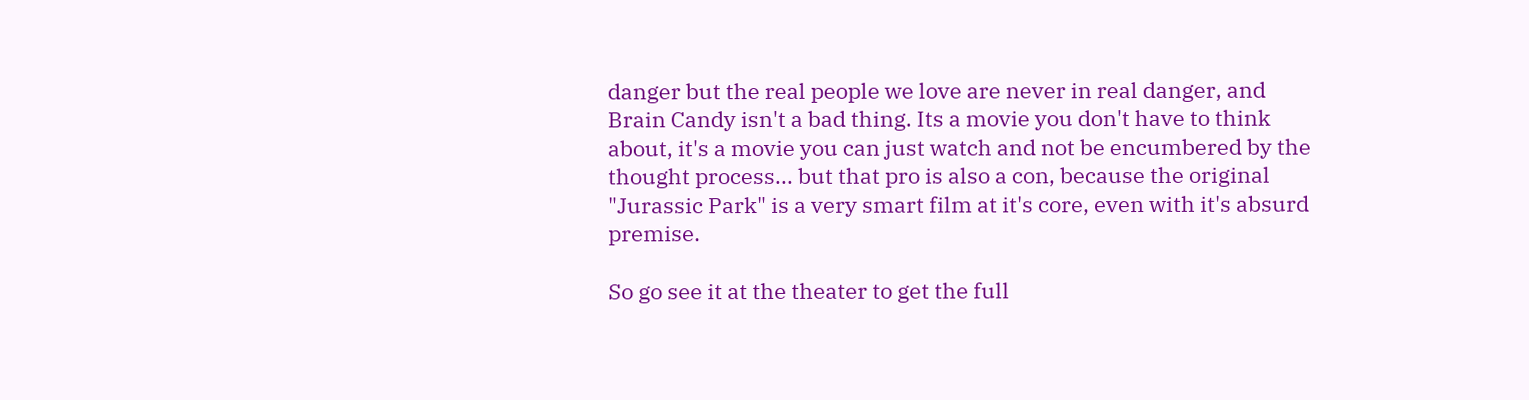danger but the real people we love are never in real danger, and Brain Candy isn't a bad thing. Its a movie you don't have to think about, it's a movie you can just watch and not be encumbered by the thought process... but that pro is also a con, because the original "Jurassic Park" is a very smart film at it's core, even with it's absurd premise.

So go see it at the theater to get the full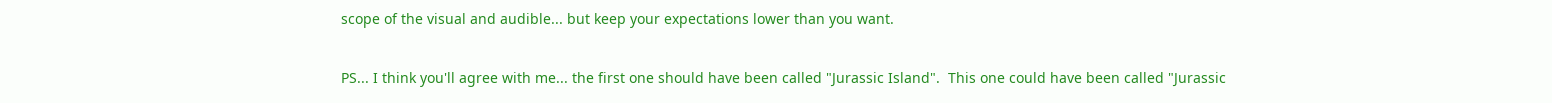scope of the visual and audible... but keep your expectations lower than you want.

PS... I think you'll agree with me... the first one should have been called "Jurassic Island".  This one could have been called "Jurassic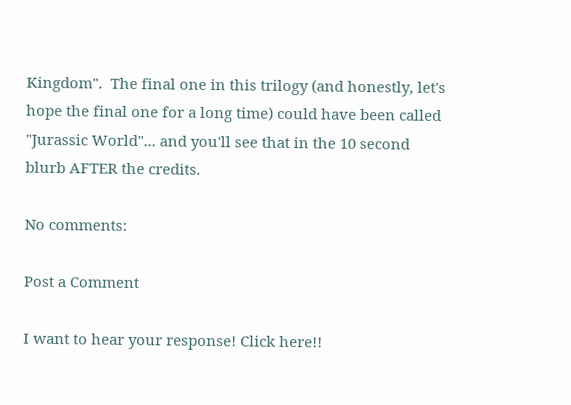Kingdom".  The final one in this trilogy (and honestly, let's hope the final one for a long time) could have been called "Jurassic World"... and you'll see that in the 10 second blurb AFTER the credits.

No comments:

Post a Comment

I want to hear your response! Click here!!